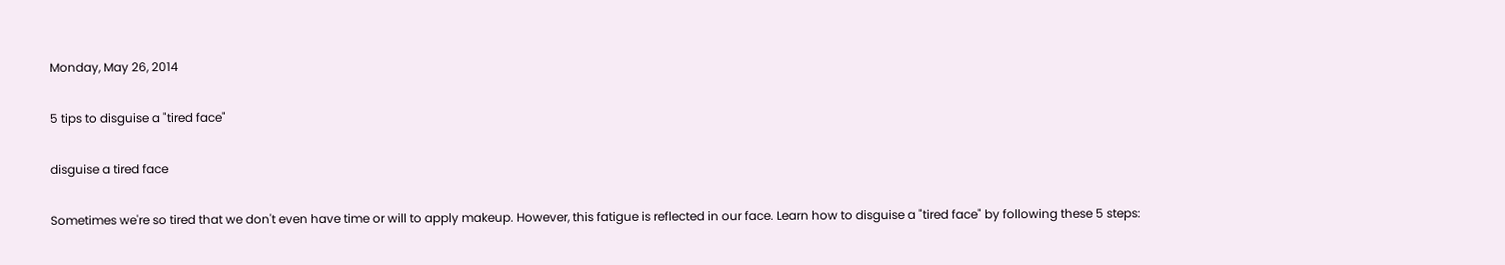Monday, May 26, 2014

5 tips to disguise a "tired face"

disguise a tired face

Sometimes we're so tired that we don't even have time or will to apply makeup. However, this fatigue is reflected in our face. Learn how to disguise a "tired face" by following these 5 steps: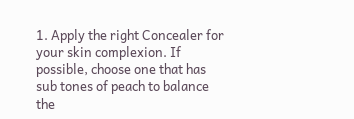1. Apply the right Concealer for your skin complexion. If possible, choose one that has sub tones of peach to balance the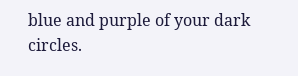blue and purple of your dark circles.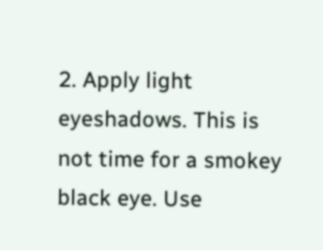2. Apply light eyeshadows. This is not time for a smokey black eye. Use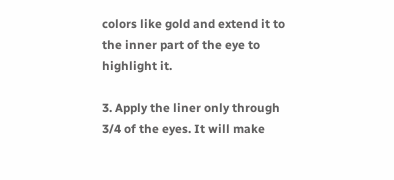colors like gold and extend it to the inner part of the eye to highlight it.

3. Apply the liner only through 3/4 of the eyes. It will make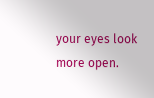your eyes look more open.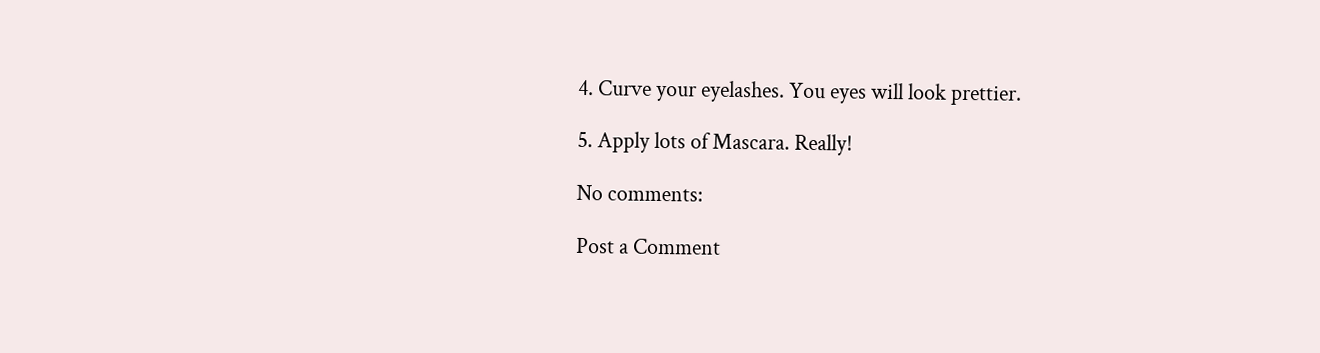4. Curve your eyelashes. You eyes will look prettier.

5. Apply lots of Mascara. Really!

No comments:

Post a Comment